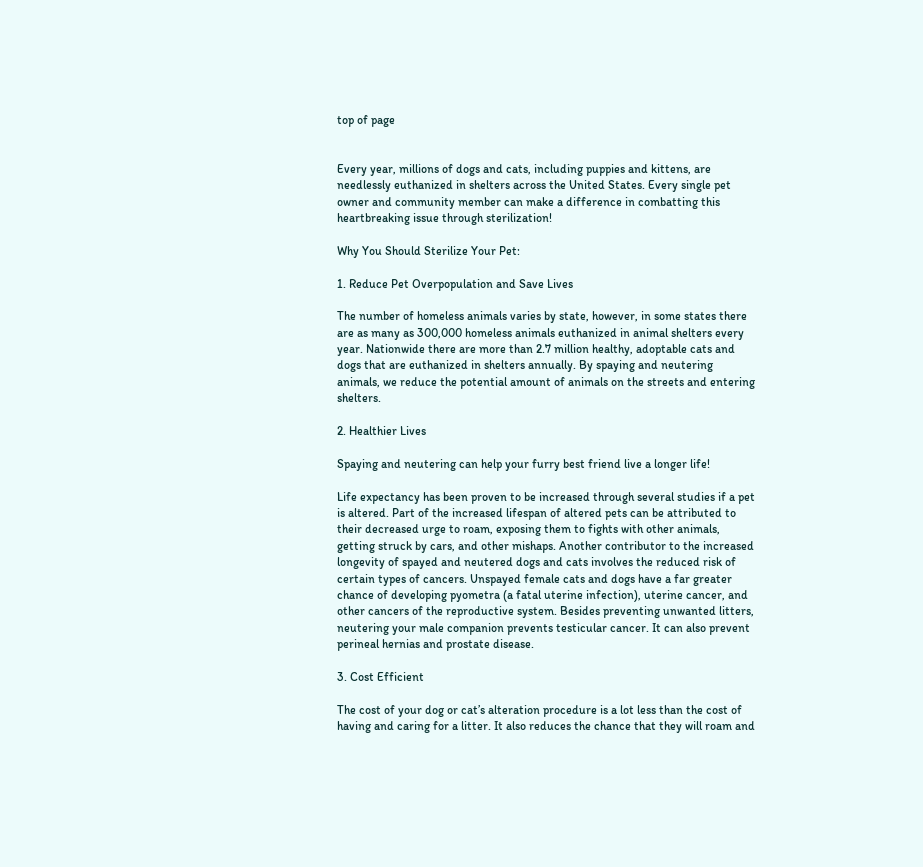top of page


Every year, millions of dogs and cats, including puppies and kittens, are needlessly euthanized in shelters across the United States. Every single pet owner and community member can make a difference in combatting this heartbreaking issue through sterilization!

Why You Should Sterilize Your Pet:

1. Reduce Pet Overpopulation and Save Lives

The number of homeless animals varies by state, however, in some states there are as many as 300,000 homeless animals euthanized in animal shelters every year. Nationwide there are more than 2.7 million healthy, adoptable cats and dogs that are euthanized in shelters annually. By spaying and neutering animals, we reduce the potential amount of animals on the streets and entering shelters.

2. Healthier Lives

Spaying and neutering can help your furry best friend live a longer life!

Life expectancy has been proven to be increased through several studies if a pet is altered. Part of the increased lifespan of altered pets can be attributed to their decreased urge to roam, exposing them to fights with other animals, getting struck by cars, and other mishaps. Another contributor to the increased longevity of spayed and neutered dogs and cats involves the reduced risk of certain types of cancers. Unspayed female cats and dogs have a far greater chance of developing pyometra (a fatal uterine infection), uterine cancer, and other cancers of the reproductive system. Besides preventing unwanted litters, neutering your male companion prevents testicular cancer. It can also prevent perineal hernias and prostate disease.

3. Cost Efficient

The cost of your dog or cat’s alteration procedure is a lot less than the cost of having and caring for a litter. It also reduces the chance that they will roam and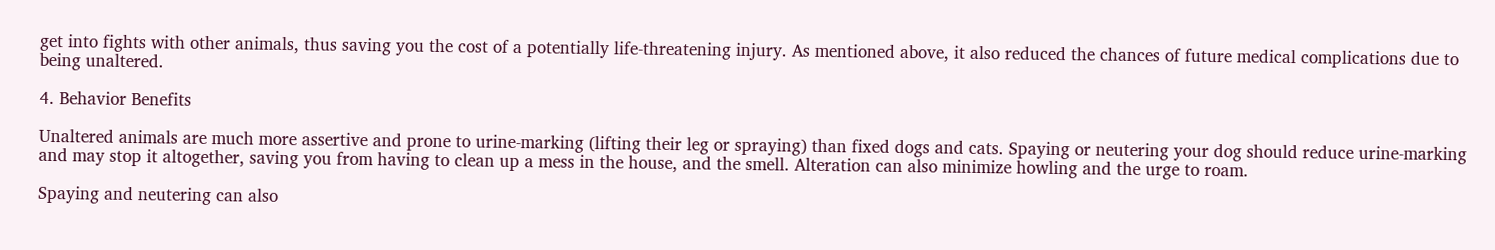get into fights with other animals, thus saving you the cost of a potentially life-threatening injury. As mentioned above, it also reduced the chances of future medical complications due to being unaltered.

4. Behavior Benefits

Unaltered animals are much more assertive and prone to urine-marking (lifting their leg or spraying) than fixed dogs and cats. Spaying or neutering your dog should reduce urine-marking and may stop it altogether, saving you from having to clean up a mess in the house, and the smell. Alteration can also minimize howling and the urge to roam.

Spaying and neutering can also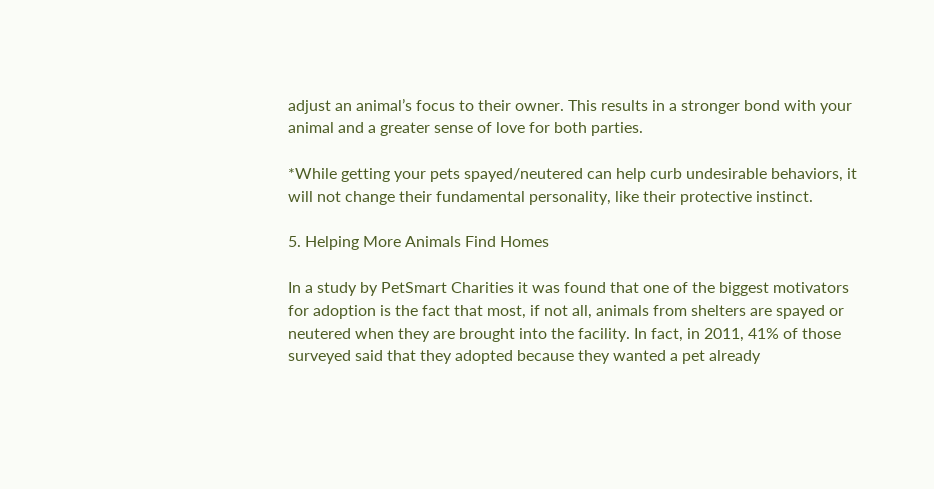adjust an animal’s focus to their owner. This results in a stronger bond with your animal and a greater sense of love for both parties.

*While getting your pets spayed/neutered can help curb undesirable behaviors, it will not change their fundamental personality, like their protective instinct.

5. Helping More Animals Find Homes

In a study by PetSmart Charities it was found that one of the biggest motivators for adoption is the fact that most, if not all, animals from shelters are spayed or neutered when they are brought into the facility. In fact, in 2011, 41% of those surveyed said that they adopted because they wanted a pet already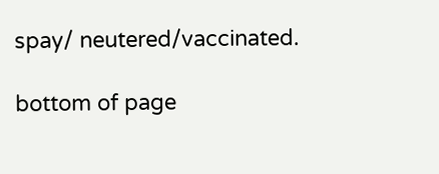spay/ neutered/vaccinated.

bottom of page